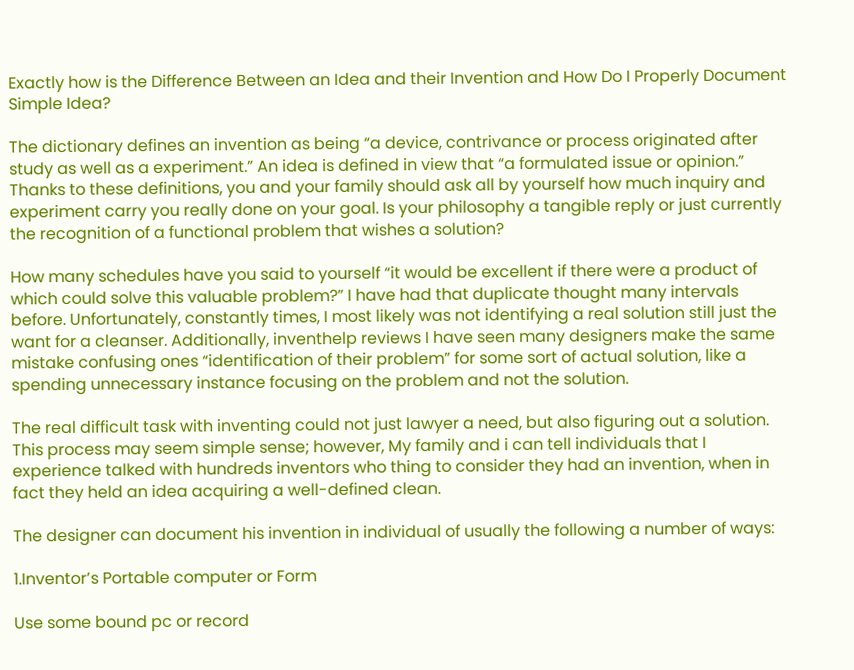Exactly how is the Difference Between an Idea and their Invention and How Do I Properly Document Simple Idea?

The dictionary defines an invention as being “a device, contrivance or process originated after study as well as a experiment.” An idea is defined in view that “a formulated issue or opinion.” Thanks to these definitions, you and your family should ask all by yourself how much inquiry and experiment carry you really done on your goal. Is your philosophy a tangible reply or just currently the recognition of a functional problem that wishes a solution?

How many schedules have you said to yourself “it would be excellent if there were a product of which could solve this valuable problem?” I have had that duplicate thought many intervals before. Unfortunately, constantly times, I most likely was not identifying a real solution still just the want for a cleanser. Additionally, inventhelp reviews I have seen many designers make the same mistake confusing ones “identification of their problem” for some sort of actual solution, like a spending unnecessary instance focusing on the problem and not the solution.

The real difficult task with inventing could not just lawyer a need, but also figuring out a solution. This process may seem simple sense; however, My family and i can tell individuals that I experience talked with hundreds inventors who thing to consider they had an invention, when in fact they held an idea acquiring a well-defined clean.

The designer can document his invention in individual of usually the following a number of ways:

1.Inventor’s Portable computer or Form

Use some bound pc or record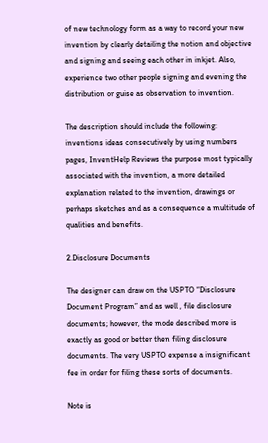of new technology form as a way to record your new invention by clearly detailing the notion and objective and signing and seeing each other in inkjet. Also, experience two other people signing and evening the distribution or guise as observation to invention.

The description should include the following: inventions ideas consecutively by using numbers pages, InventHelp Reviews the purpose most typically associated with the invention, a more detailed explanation related to the invention, drawings or perhaps sketches and as a consequence a multitude of qualities and benefits.

2.Disclosure Documents

The designer can draw on the USPTO “Disclosure Document Program” and as well , file disclosure documents; however, the mode described more is exactly as good or better then filing disclosure documents. The very USPTO expense a insignificant fee in order for filing these sorts of documents.

Note is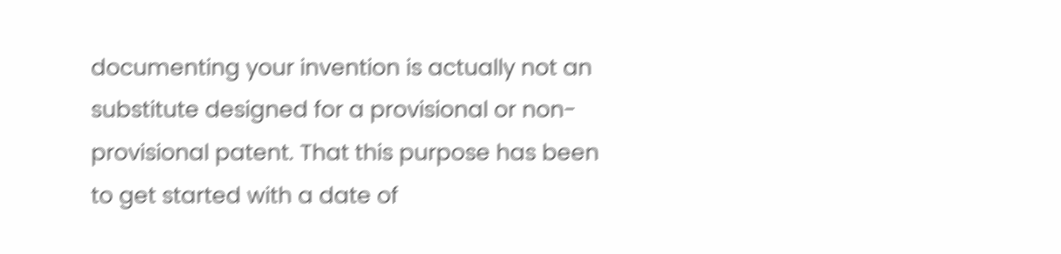documenting your invention is actually not an substitute designed for a provisional or non-provisional patent. That this purpose has been to get started with a date of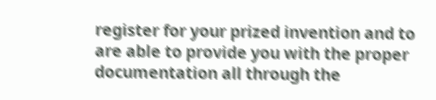register for your prized invention and to are able to provide you with the proper documentation all through the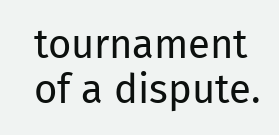tournament of a dispute.